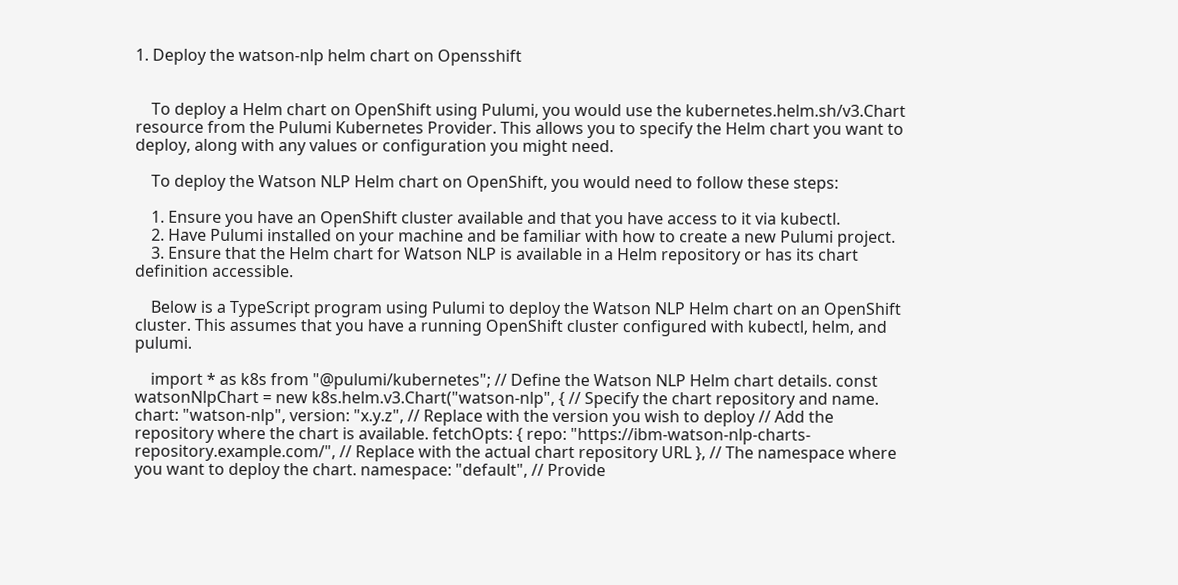1. Deploy the watson-nlp helm chart on Opensshift


    To deploy a Helm chart on OpenShift using Pulumi, you would use the kubernetes.helm.sh/v3.Chart resource from the Pulumi Kubernetes Provider. This allows you to specify the Helm chart you want to deploy, along with any values or configuration you might need.

    To deploy the Watson NLP Helm chart on OpenShift, you would need to follow these steps:

    1. Ensure you have an OpenShift cluster available and that you have access to it via kubectl.
    2. Have Pulumi installed on your machine and be familiar with how to create a new Pulumi project.
    3. Ensure that the Helm chart for Watson NLP is available in a Helm repository or has its chart definition accessible.

    Below is a TypeScript program using Pulumi to deploy the Watson NLP Helm chart on an OpenShift cluster. This assumes that you have a running OpenShift cluster configured with kubectl, helm, and pulumi.

    import * as k8s from "@pulumi/kubernetes"; // Define the Watson NLP Helm chart details. const watsonNlpChart = new k8s.helm.v3.Chart("watson-nlp", { // Specify the chart repository and name. chart: "watson-nlp", version: "x.y.z", // Replace with the version you wish to deploy // Add the repository where the chart is available. fetchOpts: { repo: "https://ibm-watson-nlp-charts-repository.example.com/", // Replace with the actual chart repository URL }, // The namespace where you want to deploy the chart. namespace: "default", // Provide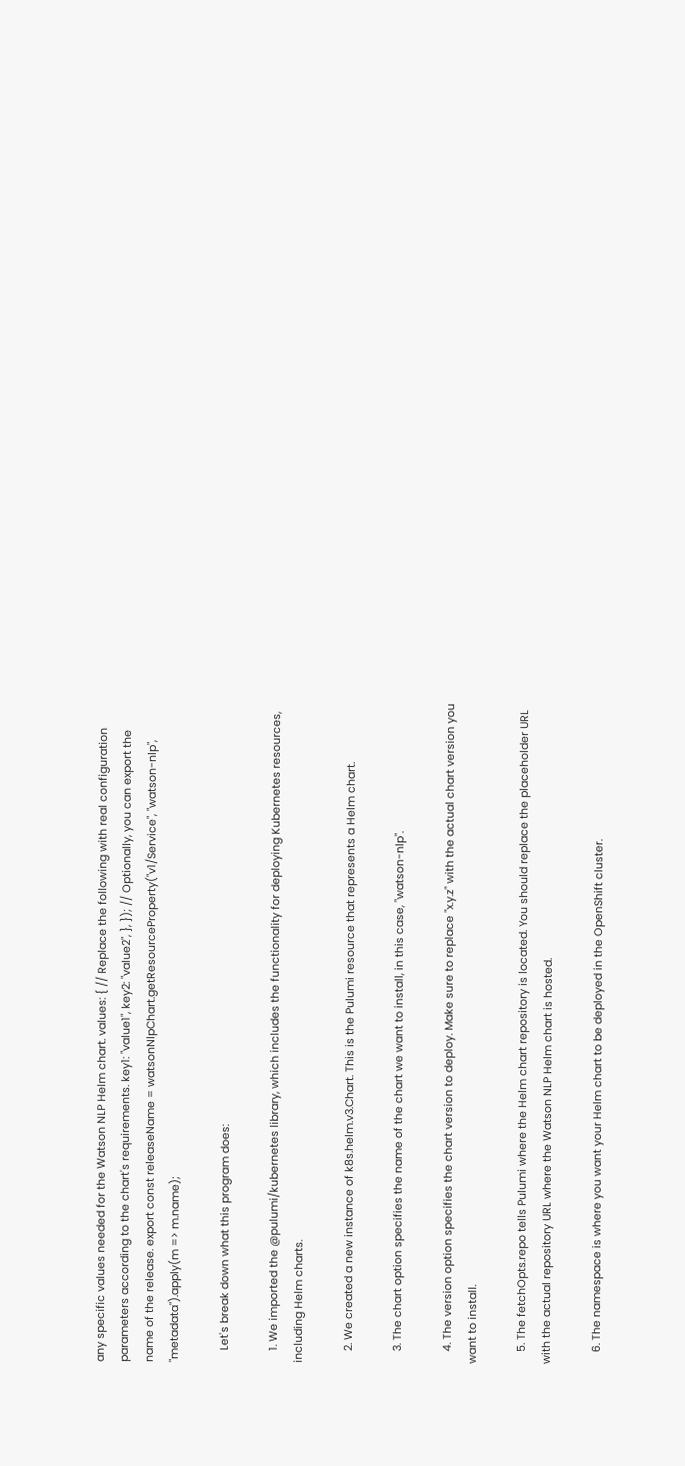any specific values needed for the Watson NLP Helm chart. values: { // Replace the following with real configuration parameters according to the chart's requirements. key1: "value1", key2: "value2", }, }); // Optionally, you can export the name of the release. export const releaseName = watsonNlpChart.getResourceProperty("v1/Service", "watson-nlp", "metadata").apply(m => m.name);

    Let's break down what this program does:

    1. We imported the @pulumi/kubernetes library, which includes the functionality for deploying Kubernetes resources, including Helm charts.

    2. We created a new instance of k8s.helm.v3.Chart. This is the Pulumi resource that represents a Helm chart.

    3. The chart option specifies the name of the chart we want to install, in this case, "watson-nlp".

    4. The version option specifies the chart version to deploy. Make sure to replace "x.y.z" with the actual chart version you want to install.

    5. The fetchOpts.repo tells Pulumi where the Helm chart repository is located. You should replace the placeholder URL with the actual repository URL where the Watson NLP Helm chart is hosted.

    6. The namespace is where you want your Helm chart to be deployed in the OpenShift cluster.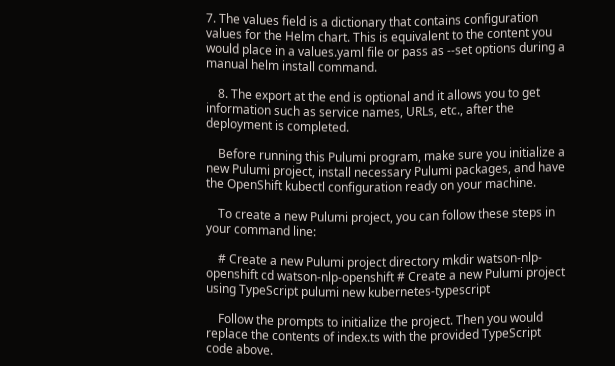7. The values field is a dictionary that contains configuration values for the Helm chart. This is equivalent to the content you would place in a values.yaml file or pass as --set options during a manual helm install command.

    8. The export at the end is optional and it allows you to get information such as service names, URLs, etc., after the deployment is completed.

    Before running this Pulumi program, make sure you initialize a new Pulumi project, install necessary Pulumi packages, and have the OpenShift kubectl configuration ready on your machine.

    To create a new Pulumi project, you can follow these steps in your command line:

    # Create a new Pulumi project directory mkdir watson-nlp-openshift cd watson-nlp-openshift # Create a new Pulumi project using TypeScript pulumi new kubernetes-typescript

    Follow the prompts to initialize the project. Then you would replace the contents of index.ts with the provided TypeScript code above.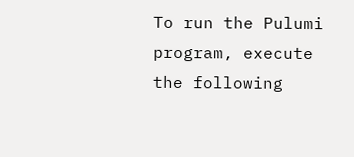To run the Pulumi program, execute the following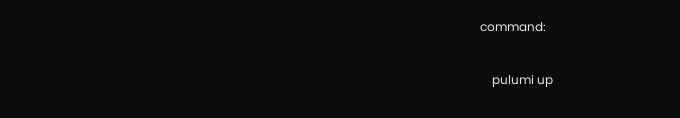command:

    pulumi up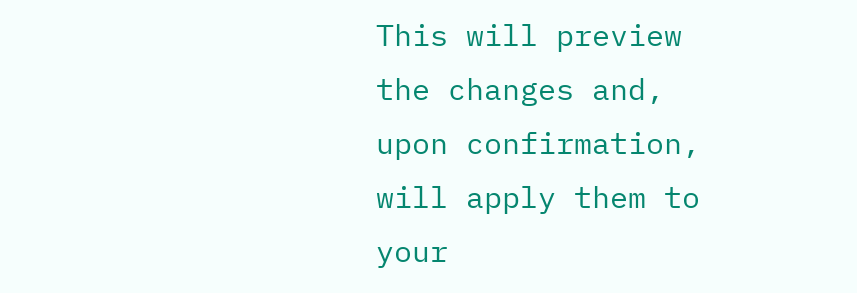This will preview the changes and, upon confirmation, will apply them to your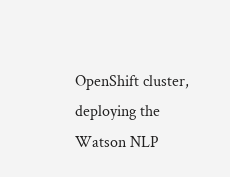OpenShift cluster, deploying the Watson NLP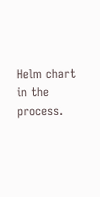Helm chart in the process.